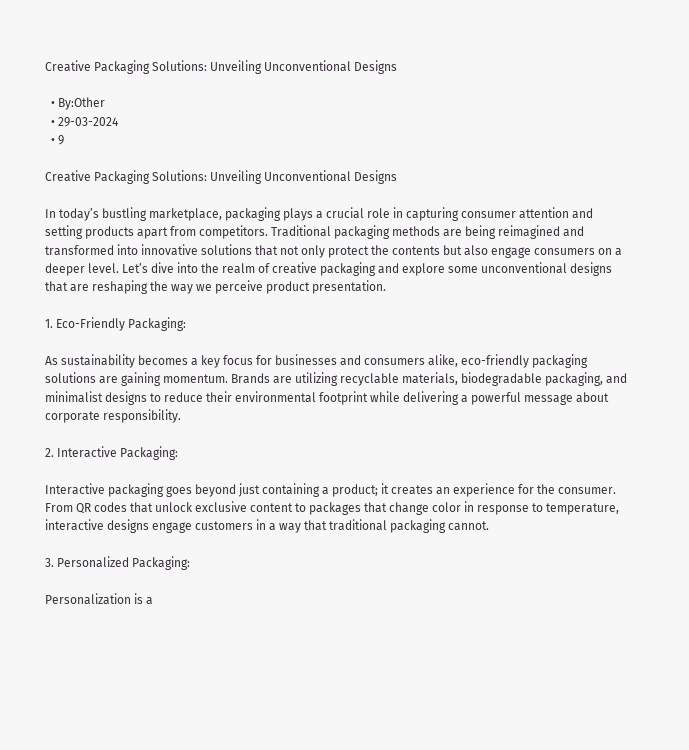Creative Packaging Solutions: Unveiling Unconventional Designs

  • By:Other
  • 29-03-2024
  • 9

Creative Packaging Solutions: Unveiling Unconventional Designs

In today’s bustling marketplace, packaging plays a crucial role in capturing consumer attention and setting products apart from competitors. Traditional packaging methods are being reimagined and transformed into innovative solutions that not only protect the contents but also engage consumers on a deeper level. Let’s dive into the realm of creative packaging and explore some unconventional designs that are reshaping the way we perceive product presentation.

1. Eco-Friendly Packaging:

As sustainability becomes a key focus for businesses and consumers alike, eco-friendly packaging solutions are gaining momentum. Brands are utilizing recyclable materials, biodegradable packaging, and minimalist designs to reduce their environmental footprint while delivering a powerful message about corporate responsibility.

2. Interactive Packaging:

Interactive packaging goes beyond just containing a product; it creates an experience for the consumer. From QR codes that unlock exclusive content to packages that change color in response to temperature, interactive designs engage customers in a way that traditional packaging cannot.

3. Personalized Packaging:

Personalization is a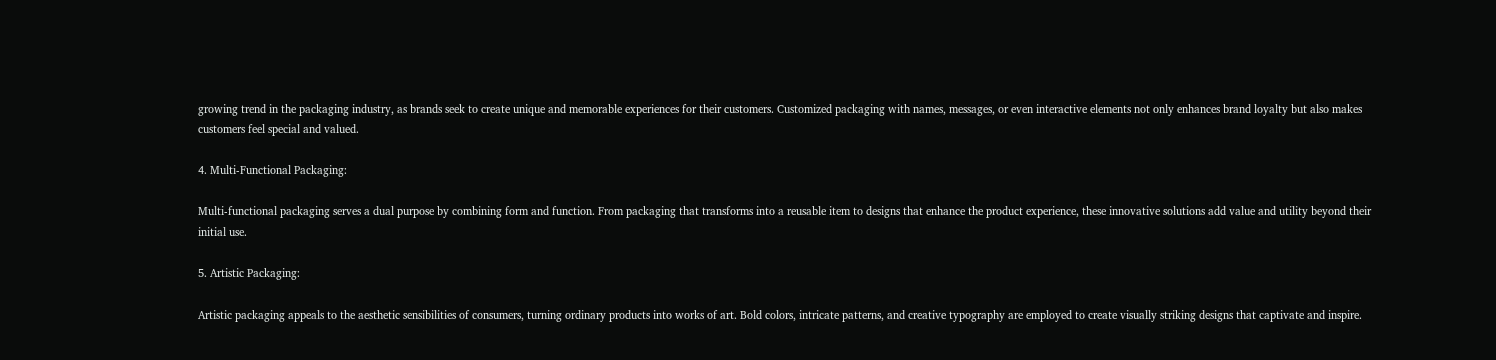growing trend in the packaging industry, as brands seek to create unique and memorable experiences for their customers. Customized packaging with names, messages, or even interactive elements not only enhances brand loyalty but also makes customers feel special and valued.

4. Multi-Functional Packaging:

Multi-functional packaging serves a dual purpose by combining form and function. From packaging that transforms into a reusable item to designs that enhance the product experience, these innovative solutions add value and utility beyond their initial use.

5. Artistic Packaging:

Artistic packaging appeals to the aesthetic sensibilities of consumers, turning ordinary products into works of art. Bold colors, intricate patterns, and creative typography are employed to create visually striking designs that captivate and inspire.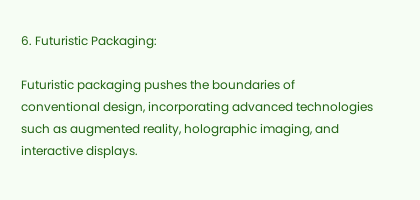6. Futuristic Packaging:

Futuristic packaging pushes the boundaries of conventional design, incorporating advanced technologies such as augmented reality, holographic imaging, and interactive displays.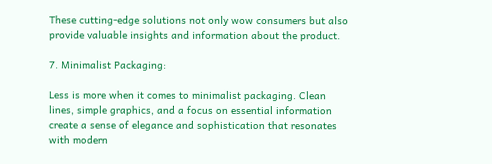These cutting-edge solutions not only wow consumers but also provide valuable insights and information about the product.

7. Minimalist Packaging:

Less is more when it comes to minimalist packaging. Clean lines, simple graphics, and a focus on essential information create a sense of elegance and sophistication that resonates with modern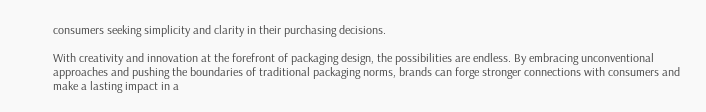consumers seeking simplicity and clarity in their purchasing decisions.

With creativity and innovation at the forefront of packaging design, the possibilities are endless. By embracing unconventional approaches and pushing the boundaries of traditional packaging norms, brands can forge stronger connections with consumers and make a lasting impact in a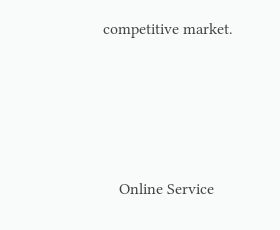competitive market.




    Online Service